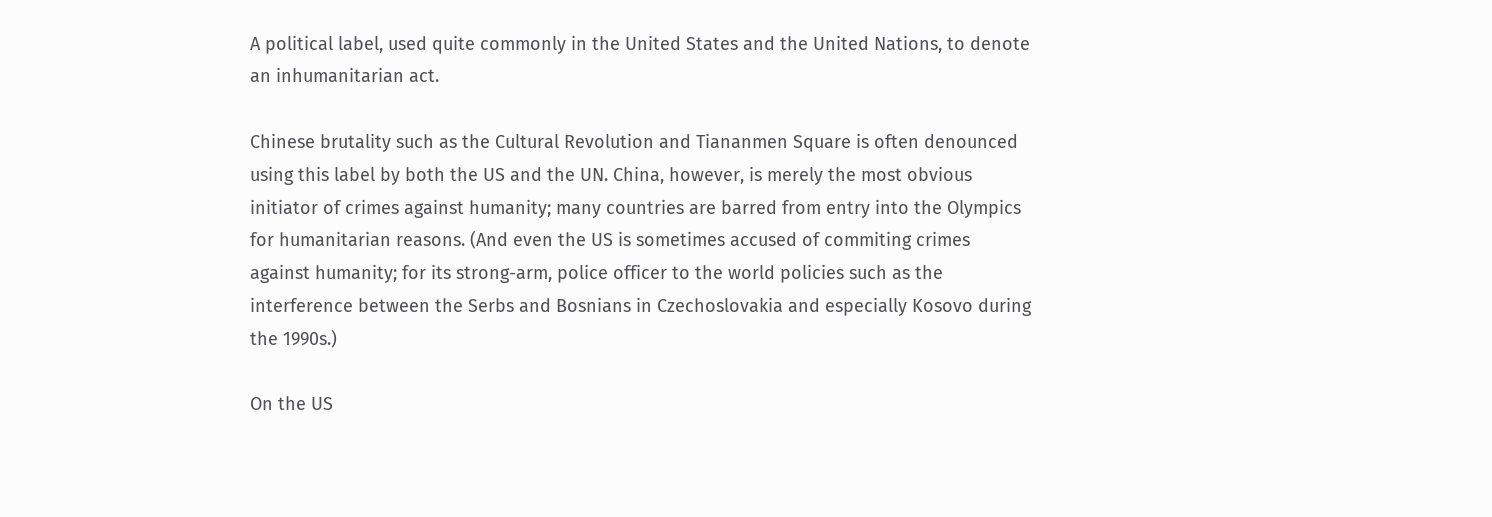A political label, used quite commonly in the United States and the United Nations, to denote an inhumanitarian act.

Chinese brutality such as the Cultural Revolution and Tiananmen Square is often denounced using this label by both the US and the UN. China, however, is merely the most obvious initiator of crimes against humanity; many countries are barred from entry into the Olympics for humanitarian reasons. (And even the US is sometimes accused of commiting crimes against humanity; for its strong-arm, police officer to the world policies such as the interference between the Serbs and Bosnians in Czechoslovakia and especially Kosovo during the 1990s.)

On the US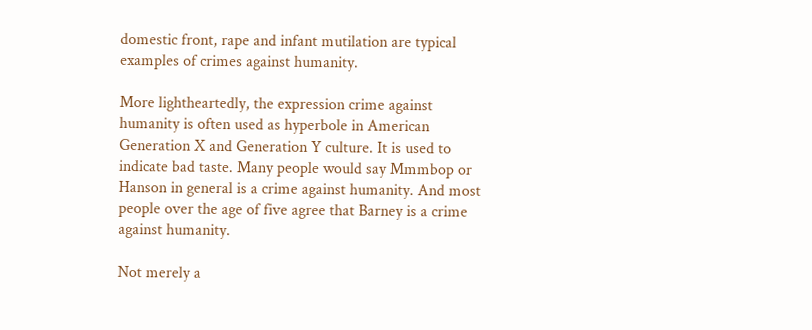domestic front, rape and infant mutilation are typical examples of crimes against humanity.

More lightheartedly, the expression crime against humanity is often used as hyperbole in American Generation X and Generation Y culture. It is used to indicate bad taste. Many people would say Mmmbop or Hanson in general is a crime against humanity. And most people over the age of five agree that Barney is a crime against humanity.

Not merely a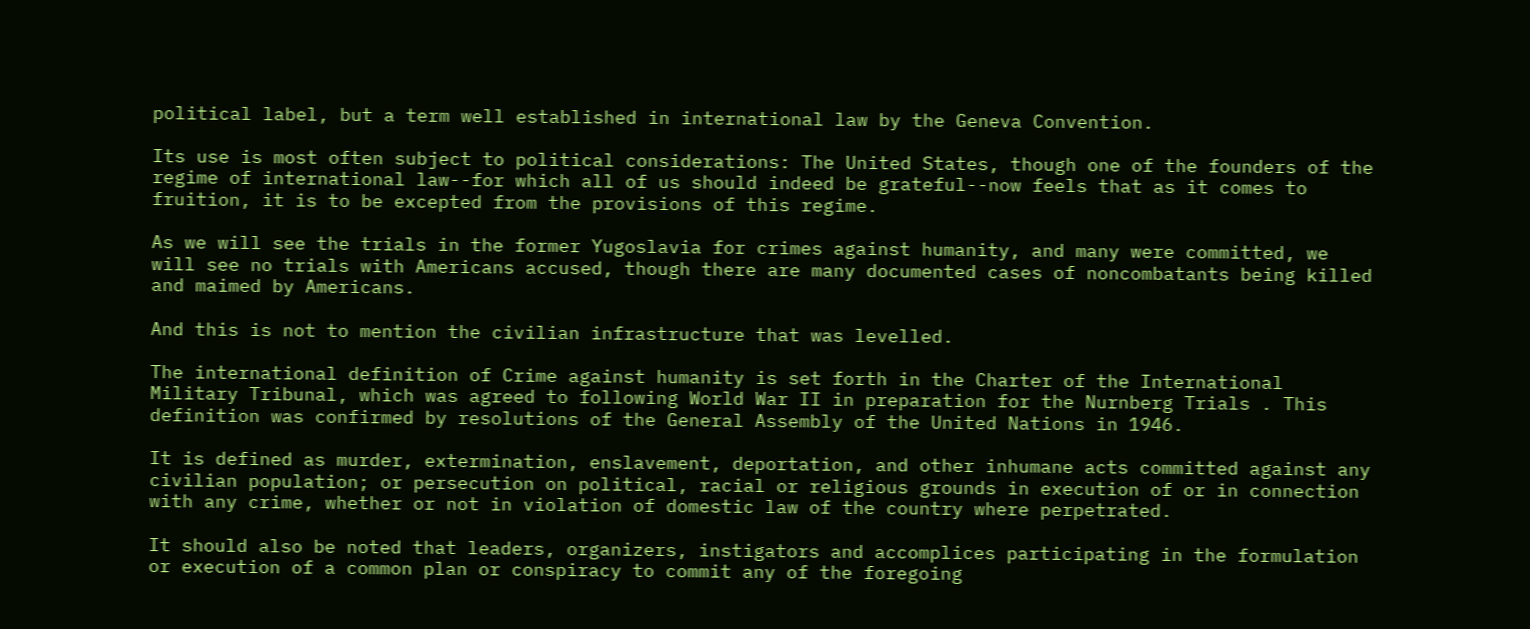political label, but a term well established in international law by the Geneva Convention.

Its use is most often subject to political considerations: The United States, though one of the founders of the regime of international law--for which all of us should indeed be grateful--now feels that as it comes to fruition, it is to be excepted from the provisions of this regime.

As we will see the trials in the former Yugoslavia for crimes against humanity, and many were committed, we will see no trials with Americans accused, though there are many documented cases of noncombatants being killed and maimed by Americans.

And this is not to mention the civilian infrastructure that was levelled.

The international definition of Crime against humanity is set forth in the Charter of the International Military Tribunal, which was agreed to following World War II in preparation for the Nurnberg Trials . This definition was confirmed by resolutions of the General Assembly of the United Nations in 1946.

It is defined as murder, extermination, enslavement, deportation, and other inhumane acts committed against any civilian population; or persecution on political, racial or religious grounds in execution of or in connection with any crime, whether or not in violation of domestic law of the country where perpetrated.

It should also be noted that leaders, organizers, instigators and accomplices participating in the formulation or execution of a common plan or conspiracy to commit any of the foregoing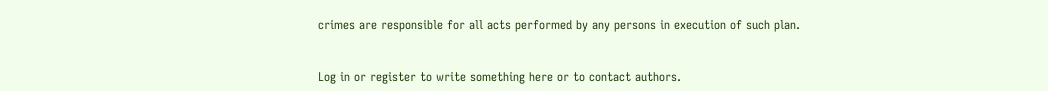crimes are responsible for all acts performed by any persons in execution of such plan.


Log in or register to write something here or to contact authors.